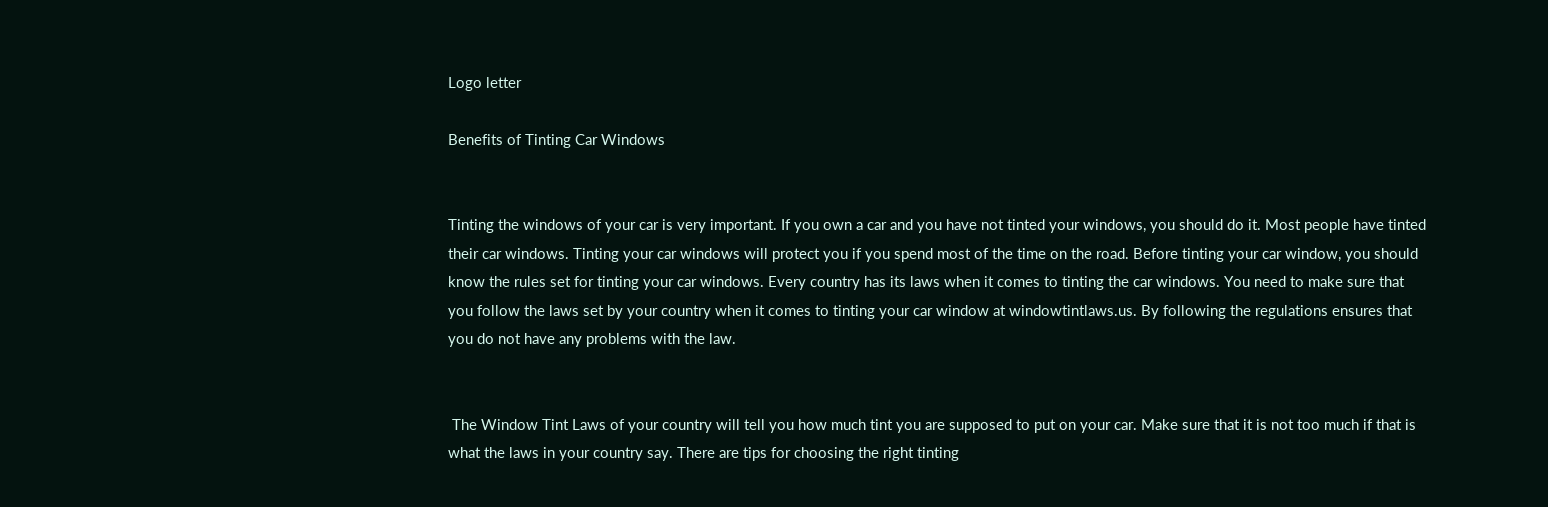Logo letter

Benefits of Tinting Car Windows


Tinting the windows of your car is very important. If you own a car and you have not tinted your windows, you should do it. Most people have tinted their car windows. Tinting your car windows will protect you if you spend most of the time on the road. Before tinting your car window, you should know the rules set for tinting your car windows. Every country has its laws when it comes to tinting the car windows. You need to make sure that you follow the laws set by your country when it comes to tinting your car window at windowtintlaws.us. By following the regulations ensures that you do not have any problems with the law.


 The Window Tint Laws of your country will tell you how much tint you are supposed to put on your car. Make sure that it is not too much if that is what the laws in your country say. There are tips for choosing the right tinting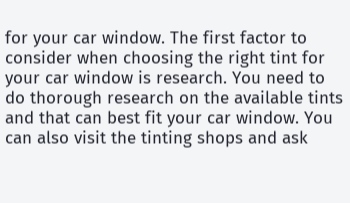for your car window. The first factor to consider when choosing the right tint for your car window is research. You need to do thorough research on the available tints and that can best fit your car window. You can also visit the tinting shops and ask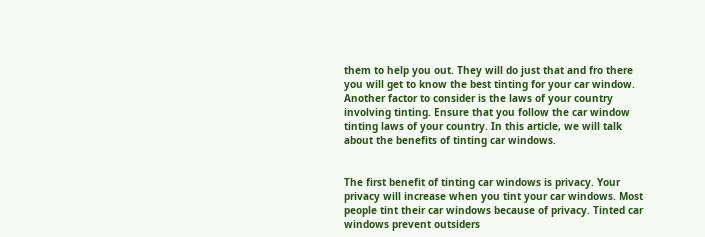them to help you out. They will do just that and fro there you will get to know the best tinting for your car window. Another factor to consider is the laws of your country involving tinting. Ensure that you follow the car window tinting laws of your country. In this article, we will talk about the benefits of tinting car windows.


The first benefit of tinting car windows is privacy. Your privacy will increase when you tint your car windows. Most people tint their car windows because of privacy. Tinted car windows prevent outsiders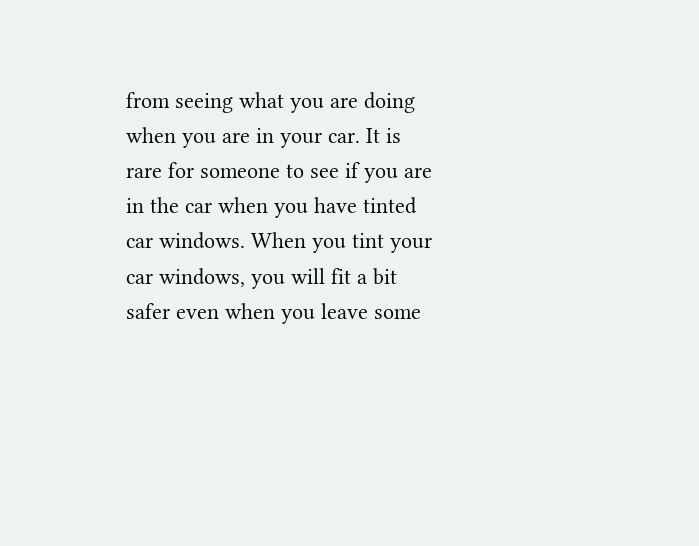from seeing what you are doing when you are in your car. It is rare for someone to see if you are in the car when you have tinted car windows. When you tint your car windows, you will fit a bit safer even when you leave some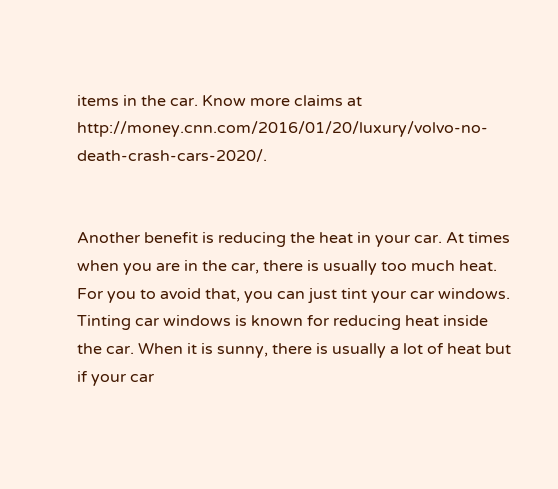items in the car. Know more claims at http://money.cnn.com/2016/01/20/luxury/volvo-no-death-crash-cars-2020/.


Another benefit is reducing the heat in your car. At times when you are in the car, there is usually too much heat. For you to avoid that, you can just tint your car windows. Tinting car windows is known for reducing heat inside the car. When it is sunny, there is usually a lot of heat but if your car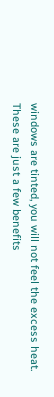windows are tinted, you will not feel the excess heat. These are just a few benefits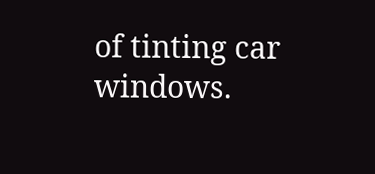of tinting car windows.